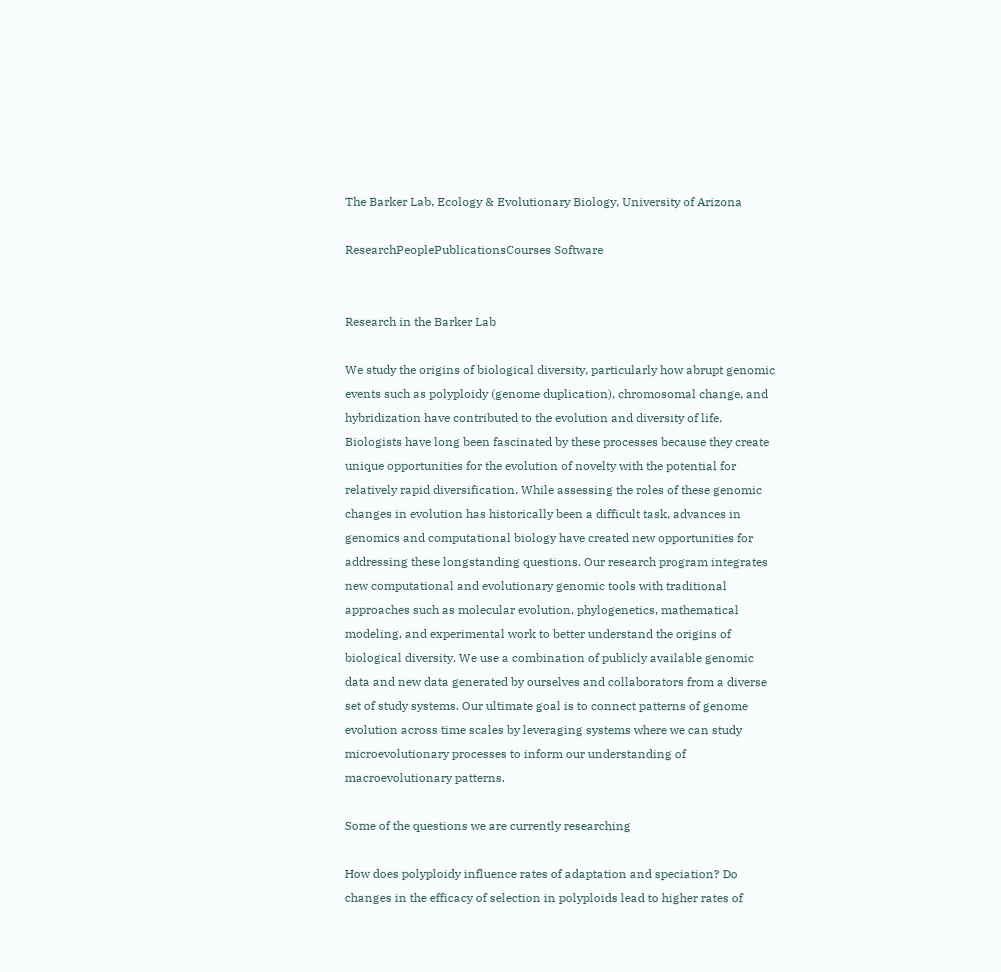The Barker Lab, Ecology & Evolutionary Biology, University of Arizona

ResearchPeoplePublicationsCourses Software


Research in the Barker Lab

We study the origins of biological diversity, particularly how abrupt genomic events such as polyploidy (genome duplication), chromosomal change, and hybridization have contributed to the evolution and diversity of life. Biologists have long been fascinated by these processes because they create unique opportunities for the evolution of novelty with the potential for relatively rapid diversification. While assessing the roles of these genomic changes in evolution has historically been a difficult task, advances in genomics and computational biology have created new opportunities for addressing these longstanding questions. Our research program integrates new computational and evolutionary genomic tools with traditional approaches such as molecular evolution, phylogenetics, mathematical modeling, and experimental work to better understand the origins of biological diversity. We use a combination of publicly available genomic data and new data generated by ourselves and collaborators from a diverse set of study systems. Our ultimate goal is to connect patterns of genome evolution across time scales by leveraging systems where we can study microevolutionary processes to inform our understanding of macroevolutionary patterns.

Some of the questions we are currently researching

How does polyploidy influence rates of adaptation and speciation? Do changes in the efficacy of selection in polyploids lead to higher rates of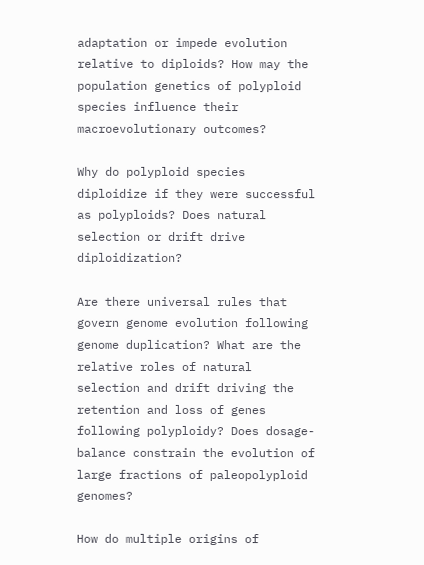adaptation or impede evolution relative to diploids? How may the population genetics of polyploid species influence their macroevolutionary outcomes?

Why do polyploid species diploidize if they were successful as polyploids? Does natural selection or drift drive diploidization?

Are there universal rules that govern genome evolution following genome duplication? What are the relative roles of natural selection and drift driving the retention and loss of genes following polyploidy? Does dosage-balance constrain the evolution of large fractions of paleopolyploid genomes?

How do multiple origins of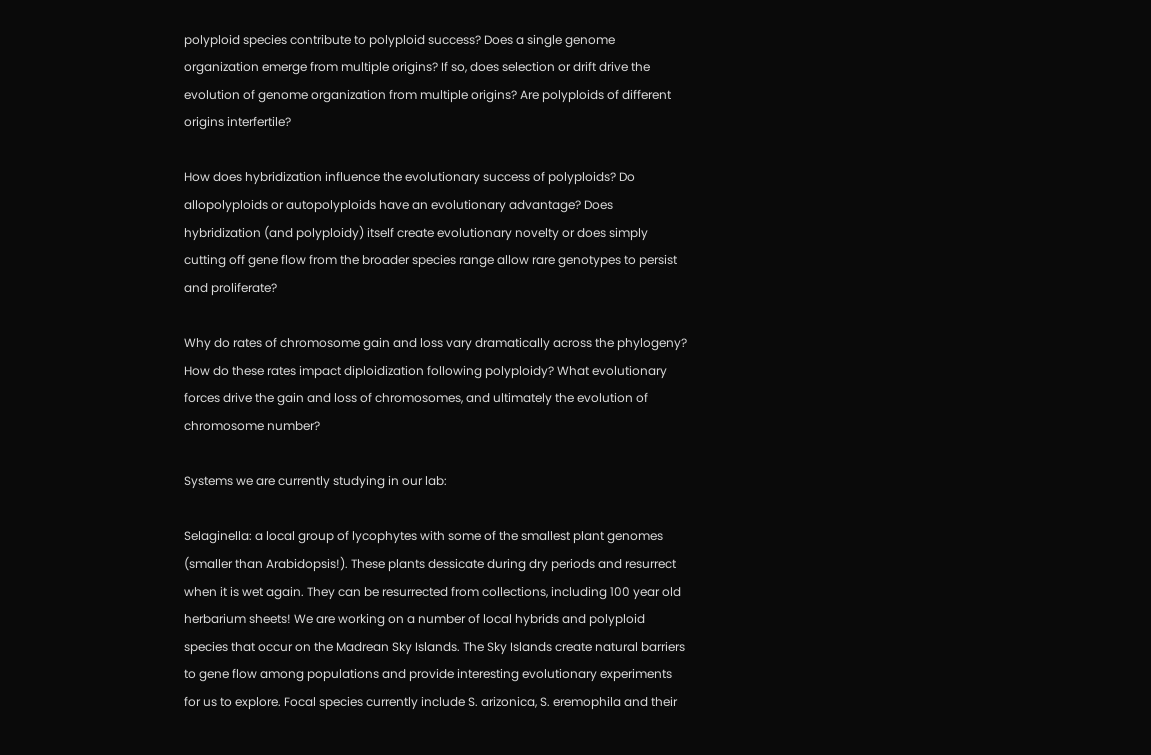polyploid species contribute to polyploid success? Does a single genome organization emerge from multiple origins? If so, does selection or drift drive the evolution of genome organization from multiple origins? Are polyploids of different origins interfertile?

How does hybridization influence the evolutionary success of polyploids? Do allopolyploids or autopolyploids have an evolutionary advantage? Does hybridization (and polyploidy) itself create evolutionary novelty or does simply cutting off gene flow from the broader species range allow rare genotypes to persist and proliferate?

Why do rates of chromosome gain and loss vary dramatically across the phylogeny? How do these rates impact diploidization following polyploidy? What evolutionary forces drive the gain and loss of chromosomes, and ultimately the evolution of chromosome number?

Systems we are currently studying in our lab:

Selaginella: a local group of lycophytes with some of the smallest plant genomes (smaller than Arabidopsis!). These plants dessicate during dry periods and resurrect when it is wet again. They can be resurrected from collections, including 100 year old herbarium sheets! We are working on a number of local hybrids and polyploid species that occur on the Madrean Sky Islands. The Sky Islands create natural barriers to gene flow among populations and provide interesting evolutionary experiments for us to explore. Focal species currently include S. arizonica, S. eremophila and their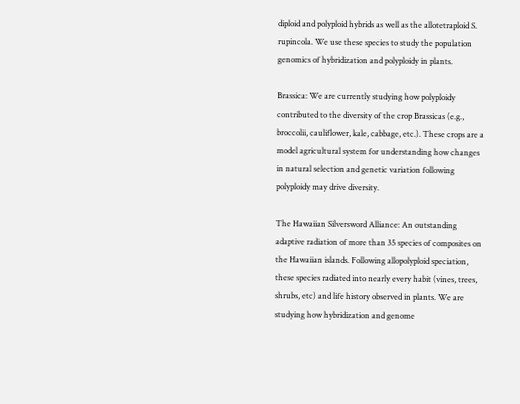diploid and polyploid hybrids as well as the allotetraploid S. rupincola. We use these species to study the population genomics of hybridization and polyploidy in plants.

Brassica: We are currently studying how polyploidy contributed to the diversity of the crop Brassicas (e.g., broccolii, cauliflower, kale, cabbage, etc.). These crops are a model agricultural system for understanding how changes in natural selection and genetic variation following polyploidy may drive diversity.

The Hawaiian Silversword Alliance: An outstanding adaptive radiation of more than 35 species of composites on the Hawaiian islands. Following allopolyploid speciation, these species radiated into nearly every habit (vines, trees, shrubs, etc) and life history observed in plants. We are studying how hybridization and genome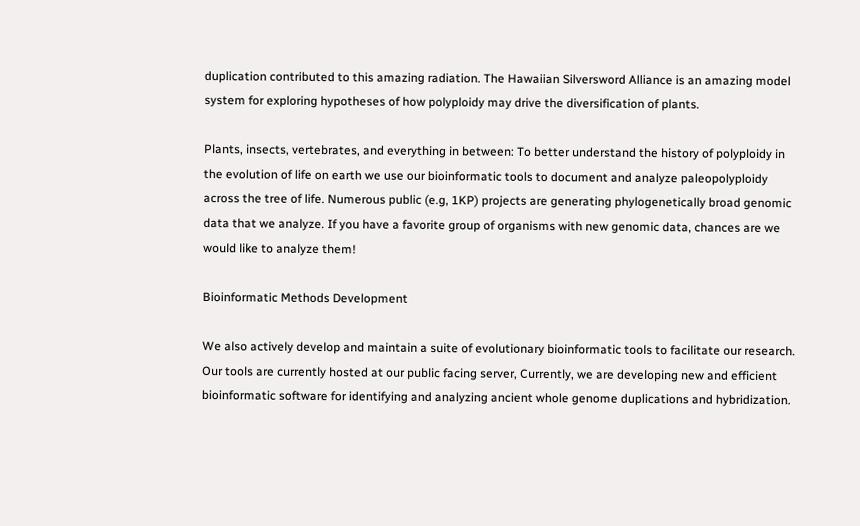duplication contributed to this amazing radiation. The Hawaiian Silversword Alliance is an amazing model system for exploring hypotheses of how polyploidy may drive the diversification of plants.

Plants, insects, vertebrates, and everything in between: To better understand the history of polyploidy in the evolution of life on earth we use our bioinformatic tools to document and analyze paleopolyploidy across the tree of life. Numerous public (e.g, 1KP) projects are generating phylogenetically broad genomic data that we analyze. If you have a favorite group of organisms with new genomic data, chances are we would like to analyze them!

Bioinformatic Methods Development

We also actively develop and maintain a suite of evolutionary bioinformatic tools to facilitate our research. Our tools are currently hosted at our public facing server, Currently, we are developing new and efficient bioinformatic software for identifying and analyzing ancient whole genome duplications and hybridization.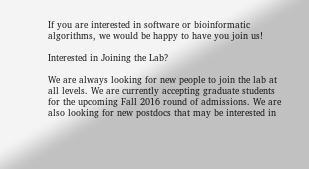If you are interested in software or bioinformatic algorithms, we would be happy to have you join us!

Interested in Joining the Lab?

We are always looking for new people to join the lab at all levels. We are currently accepting graduate students for the upcoming Fall 2016 round of admissions. We are also looking for new postdocs that may be interested in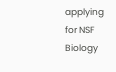applying for NSF Biology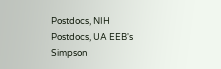Postdocs, NIH Postdocs, UA EEB's Simpson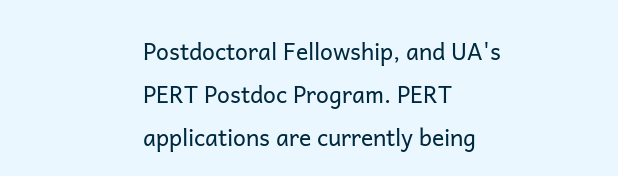Postdoctoral Fellowship, and UA's PERT Postdoc Program. PERT applications are currently being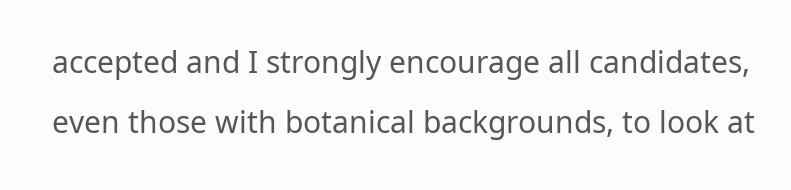accepted and I strongly encourage all candidates, even those with botanical backgrounds, to look at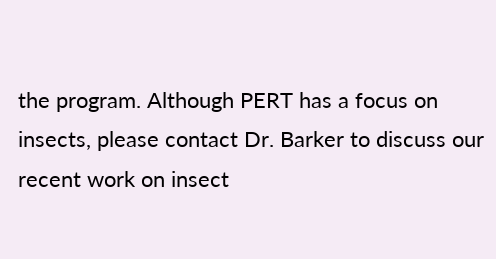the program. Although PERT has a focus on insects, please contact Dr. Barker to discuss our recent work on insect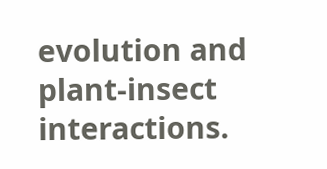evolution and plant-insect interactions.